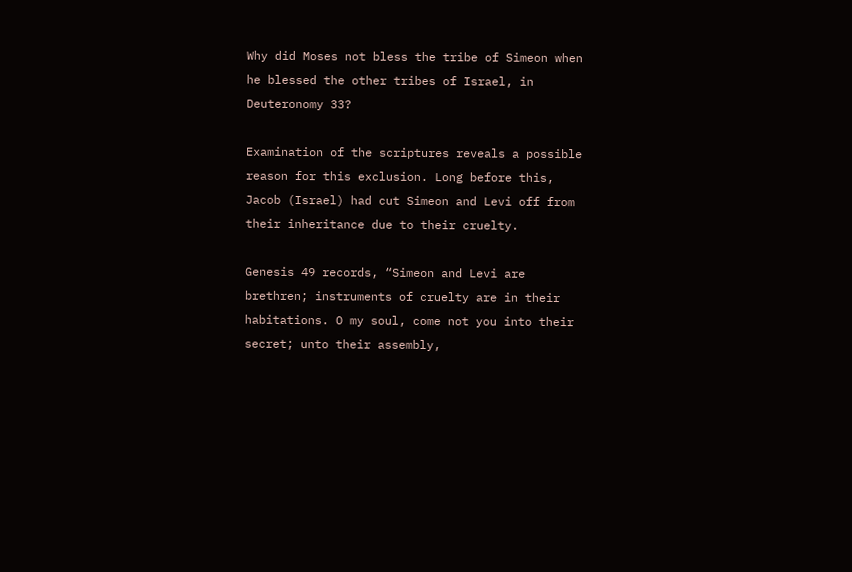Why did Moses not bless the tribe of Simeon when he blessed the other tribes of Israel, in Deuteronomy 33?

Examination of the scriptures reveals a possible reason for this exclusion. Long before this, Jacob (Israel) had cut Simeon and Levi off from their inheritance due to their cruelty.

Genesis 49 records, “Simeon and Levi are brethren; instruments of cruelty are in their habitations. O my soul, come not you into their secret; unto their assembly,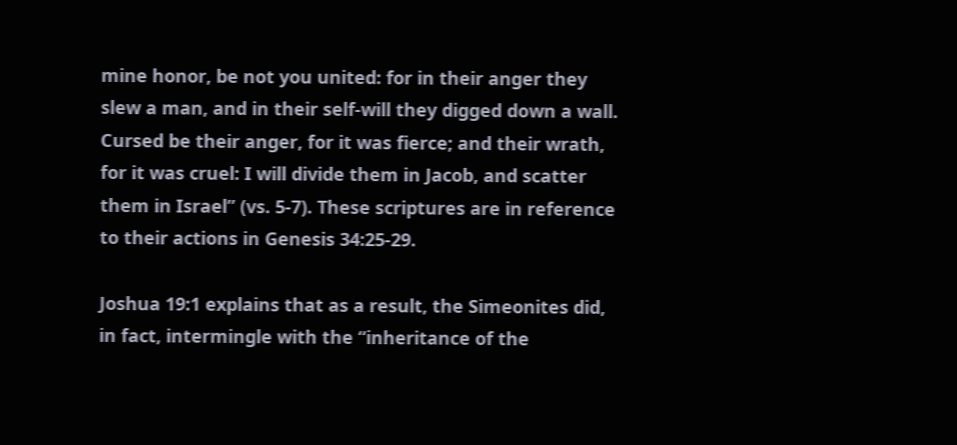mine honor, be not you united: for in their anger they slew a man, and in their self-will they digged down a wall. Cursed be their anger, for it was fierce; and their wrath, for it was cruel: I will divide them in Jacob, and scatter them in Israel” (vs. 5-7). These scriptures are in reference to their actions in Genesis 34:25-29.

Joshua 19:1 explains that as a result, the Simeonites did, in fact, intermingle with the “inheritance of the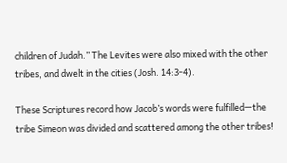children of Judah.” The Levites were also mixed with the other tribes, and dwelt in the cities (Josh. 14:3-4).

These Scriptures record how Jacob’s words were fulfilled—the tribe Simeon was divided and scattered among the other tribes!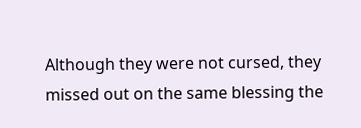Although they were not cursed, they missed out on the same blessing the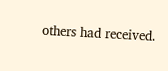others had received.